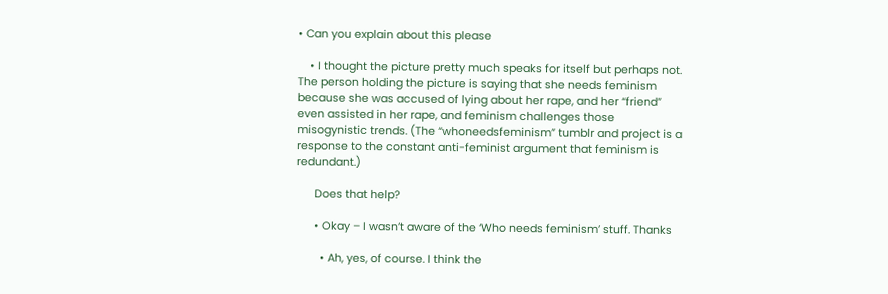• Can you explain about this please

    • I thought the picture pretty much speaks for itself but perhaps not. The person holding the picture is saying that she needs feminism because she was accused of lying about her rape, and her “friend” even assisted in her rape, and feminism challenges those misogynistic trends. (The “whoneedsfeminism” tumblr and project is a response to the constant anti-feminist argument that feminism is redundant.)

      Does that help?

      • Okay – I wasn’t aware of the ‘Who needs feminism’ stuff. Thanks

        • Ah, yes, of course. I think the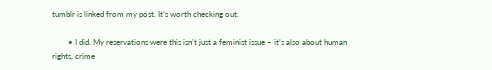tumblr is linked from my post. It’s worth checking out.

        • I did. My reservations were this isn’t just a feminist issue – it’s also about human rights, crime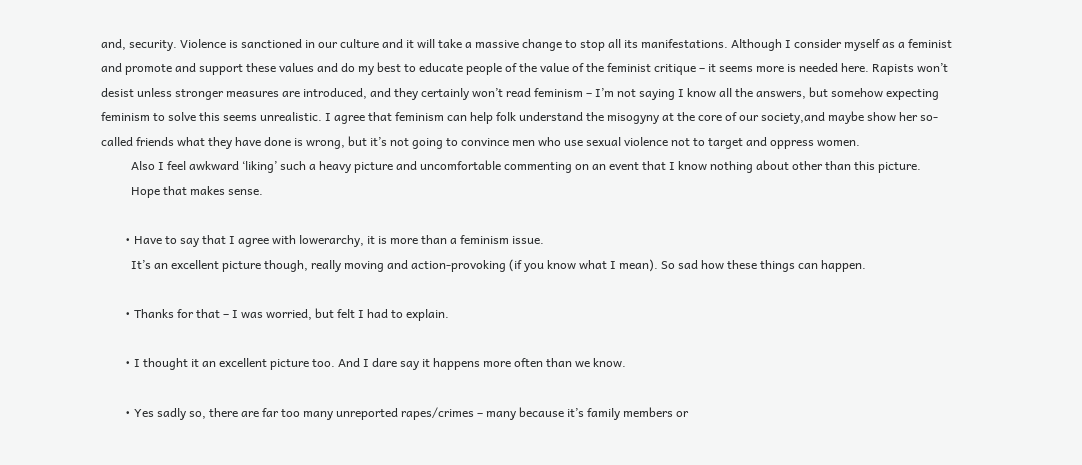and, security. Violence is sanctioned in our culture and it will take a massive change to stop all its manifestations. Although I consider myself as a feminist and promote and support these values and do my best to educate people of the value of the feminist critique – it seems more is needed here. Rapists won’t desist unless stronger measures are introduced, and they certainly won’t read feminism – I’m not saying I know all the answers, but somehow expecting feminism to solve this seems unrealistic. I agree that feminism can help folk understand the misogyny at the core of our society,and maybe show her so-called friends what they have done is wrong, but it’s not going to convince men who use sexual violence not to target and oppress women.
          Also I feel awkward ‘liking’ such a heavy picture and uncomfortable commenting on an event that I know nothing about other than this picture.
          Hope that makes sense.

        • Have to say that I agree with lowerarchy, it is more than a feminism issue.
          It’s an excellent picture though, really moving and action-provoking (if you know what I mean). So sad how these things can happen.

        • Thanks for that – I was worried, but felt I had to explain.

        • I thought it an excellent picture too. And I dare say it happens more often than we know.

        • Yes sadly so, there are far too many unreported rapes/crimes – many because it’s family members or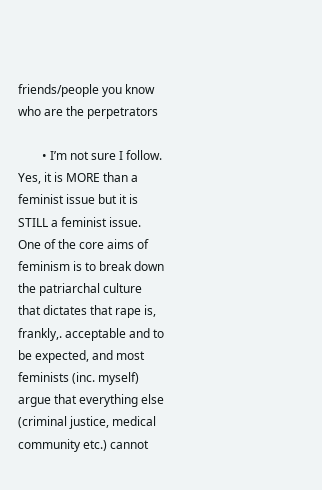friends/people you know who are the perpetrators

        • I’m not sure I follow. Yes, it is MORE than a feminist issue but it is STILL a feminist issue. One of the core aims of feminism is to break down the patriarchal culture that dictates that rape is, frankly,. acceptable and to be expected, and most feminists (inc. myself) argue that everything else (criminal justice, medical community etc.) cannot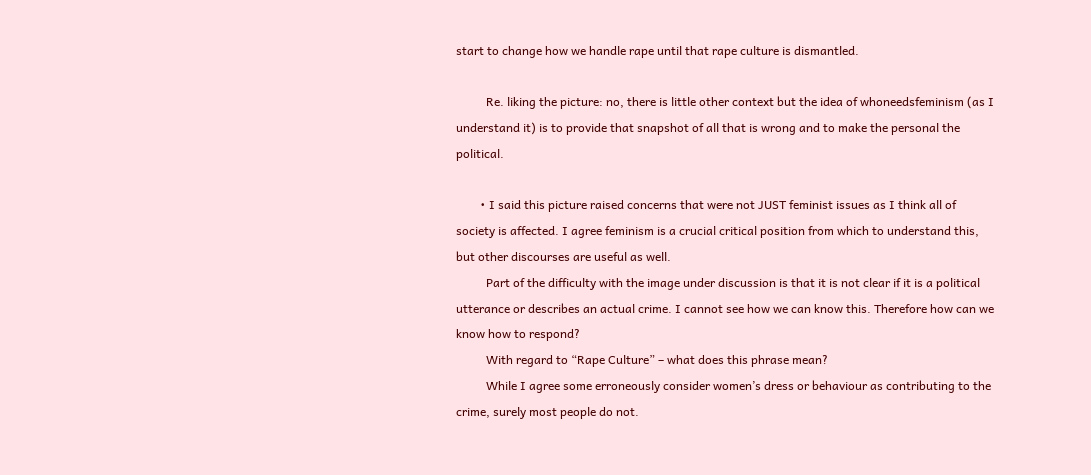start to change how we handle rape until that rape culture is dismantled.

          Re. liking the picture: no, there is little other context but the idea of whoneedsfeminism (as I understand it) is to provide that snapshot of all that is wrong and to make the personal the political.

        • I said this picture raised concerns that were not JUST feminist issues as I think all of society is affected. I agree feminism is a crucial critical position from which to understand this, but other discourses are useful as well.
          Part of the difficulty with the image under discussion is that it is not clear if it is a political utterance or describes an actual crime. I cannot see how we can know this. Therefore how can we know how to respond?
          With regard to “Rape Culture” – what does this phrase mean?
          While I agree some erroneously consider women’s dress or behaviour as contributing to the crime, surely most people do not.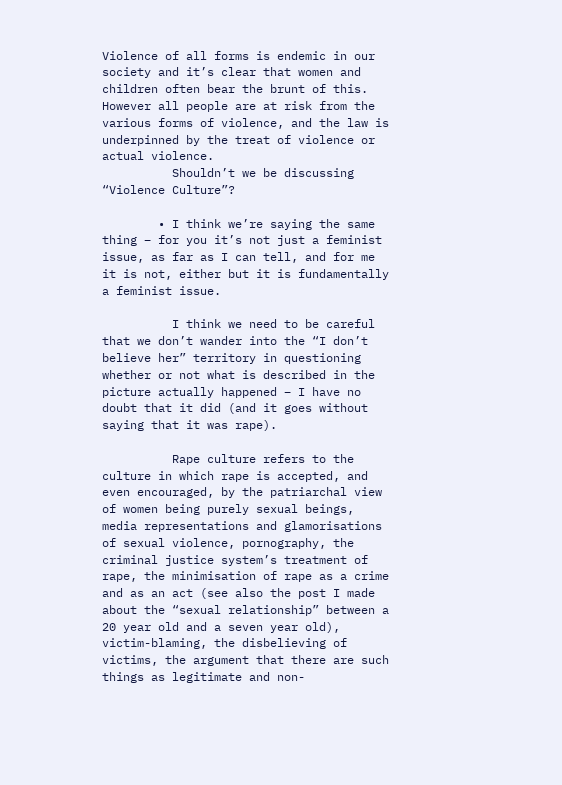Violence of all forms is endemic in our society and it’s clear that women and children often bear the brunt of this. However all people are at risk from the various forms of violence, and the law is underpinned by the treat of violence or actual violence.
          Shouldn’t we be discussing “Violence Culture”?

        • I think we’re saying the same thing – for you it’s not just a feminist issue, as far as I can tell, and for me it is not, either but it is fundamentally a feminist issue.

          I think we need to be careful that we don’t wander into the “I don’t believe her” territory in questioning whether or not what is described in the picture actually happened – I have no doubt that it did (and it goes without saying that it was rape).

          Rape culture refers to the culture in which rape is accepted, and even encouraged, by the patriarchal view of women being purely sexual beings, media representations and glamorisations of sexual violence, pornography, the criminal justice system’s treatment of rape, the minimisation of rape as a crime and as an act (see also the post I made about the “sexual relationship” between a 20 year old and a seven year old), victim-blaming, the disbelieving of victims, the argument that there are such things as legitimate and non-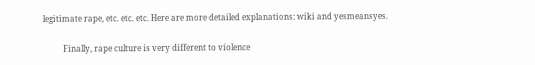legitimate rape, etc. etc. etc. Here are more detailed explanations: wiki and yesmeansyes.

          Finally, rape culture is very different to violence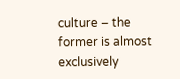culture – the former is almost exclusively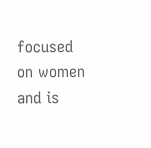focused on women and is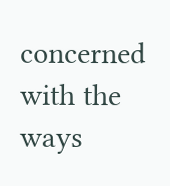concerned with the ways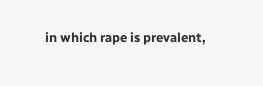in which rape is prevalent,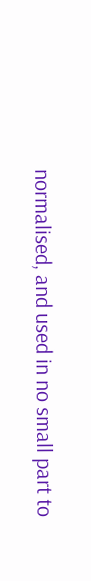normalised, and used in no small part to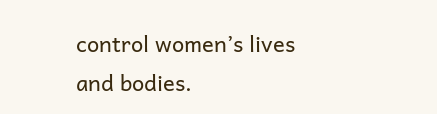control women’s lives and bodies.